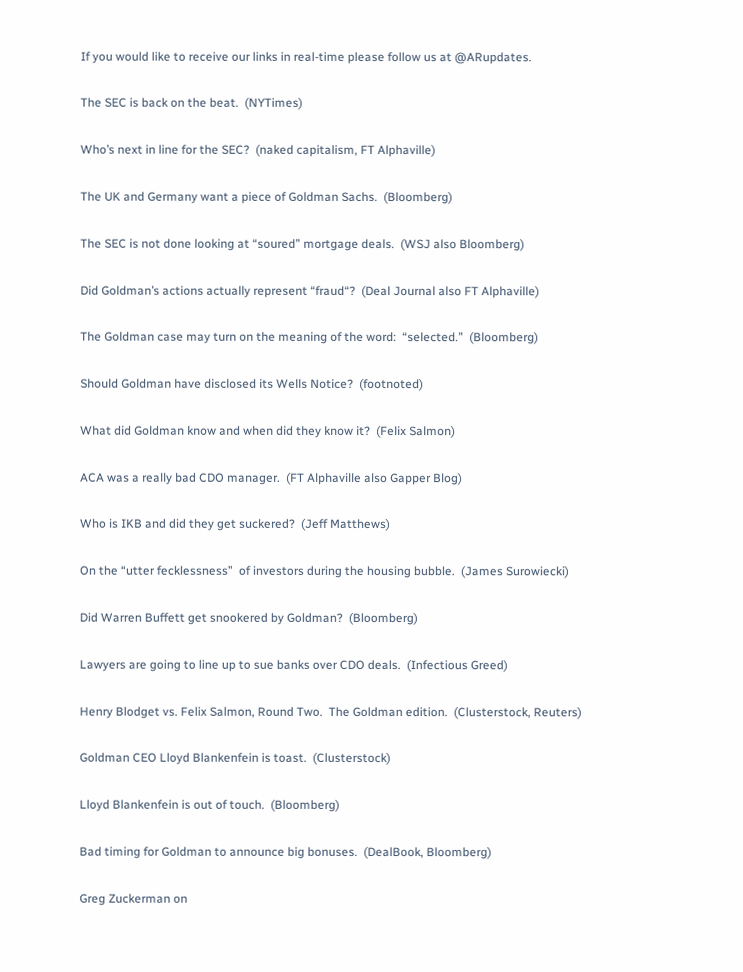If you would like to receive our links in real-time please follow us at @ARupdates.

The SEC is back on the beat.  (NYTimes)

Who’s next in line for the SEC?  (naked capitalism, FT Alphaville)

The UK and Germany want a piece of Goldman Sachs.  (Bloomberg)

The SEC is not done looking at “soured” mortgage deals.  (WSJ also Bloomberg)

Did Goldman’s actions actually represent “fraud“?  (Deal Journal also FT Alphaville)

The Goldman case may turn on the meaning of the word:  “selected.”  (Bloomberg)

Should Goldman have disclosed its Wells Notice?  (footnoted)

What did Goldman know and when did they know it?  (Felix Salmon)

ACA was a really bad CDO manager.  (FT Alphaville also Gapper Blog)

Who is IKB and did they get suckered?  (Jeff Matthews)

On the “utter fecklessness”  of investors during the housing bubble.  (James Surowiecki)

Did Warren Buffett get snookered by Goldman?  (Bloomberg)

Lawyers are going to line up to sue banks over CDO deals.  (Infectious Greed)

Henry Blodget vs. Felix Salmon, Round Two.  The Goldman edition.  (Clusterstock, Reuters)

Goldman CEO Lloyd Blankenfein is toast.  (Clusterstock)

Lloyd Blankenfein is out of touch.  (Bloomberg)

Bad timing for Goldman to announce big bonuses.  (DealBook, Bloomberg)

Greg Zuckerman on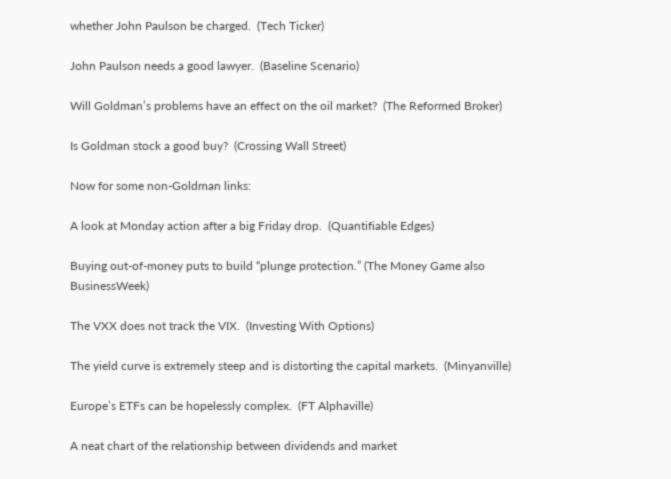whether John Paulson be charged.  (Tech Ticker)

John Paulson needs a good lawyer.  (Baseline Scenario)

Will Goldman’s problems have an effect on the oil market?  (The Reformed Broker)

Is Goldman stock a good buy?  (Crossing Wall Street)

Now for some non-Goldman links:

A look at Monday action after a big Friday drop.  (Quantifiable Edges)

Buying out-of-money puts to build “plunge protection.” (The Money Game also BusinessWeek)

The VXX does not track the VIX.  (Investing With Options)

The yield curve is extremely steep and is distorting the capital markets.  (Minyanville)

Europe’s ETFs can be hopelessly complex.  (FT Alphaville)

A neat chart of the relationship between dividends and market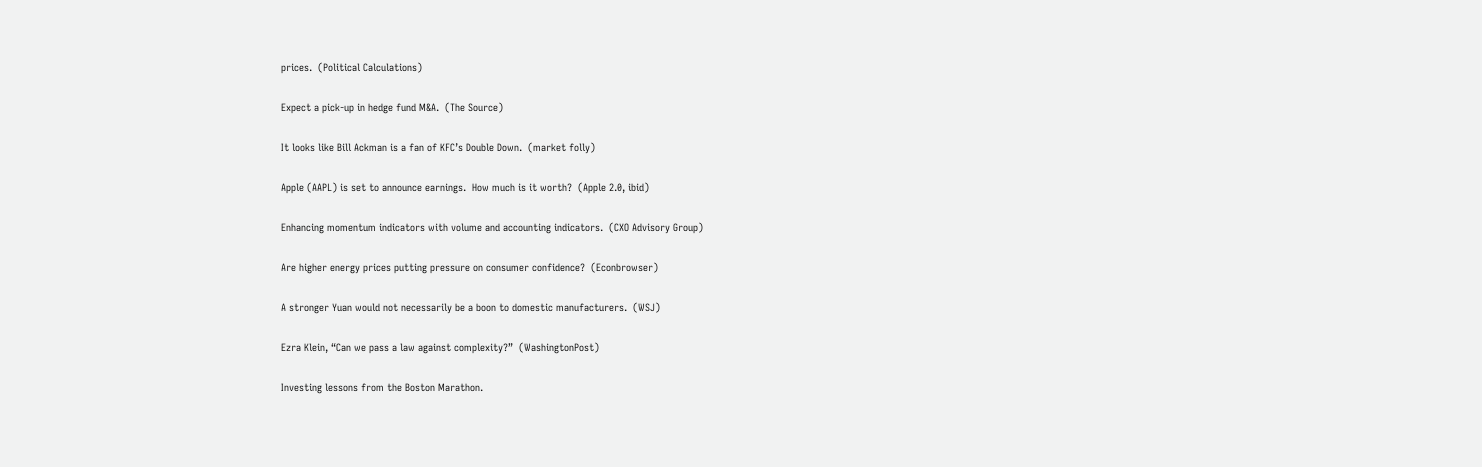prices.  (Political Calculations)

Expect a pick-up in hedge fund M&A.  (The Source)

It looks like Bill Ackman is a fan of KFC’s Double Down.  (market folly)

Apple (AAPL) is set to announce earnings.  How much is it worth?  (Apple 2.0, ibid)

Enhancing momentum indicators with volume and accounting indicators.  (CXO Advisory Group)

Are higher energy prices putting pressure on consumer confidence?  (Econbrowser)

A stronger Yuan would not necessarily be a boon to domestic manufacturers.  (WSJ)

Ezra Klein, “Can we pass a law against complexity?”  (WashingtonPost)

Investing lessons from the Boston Marathon.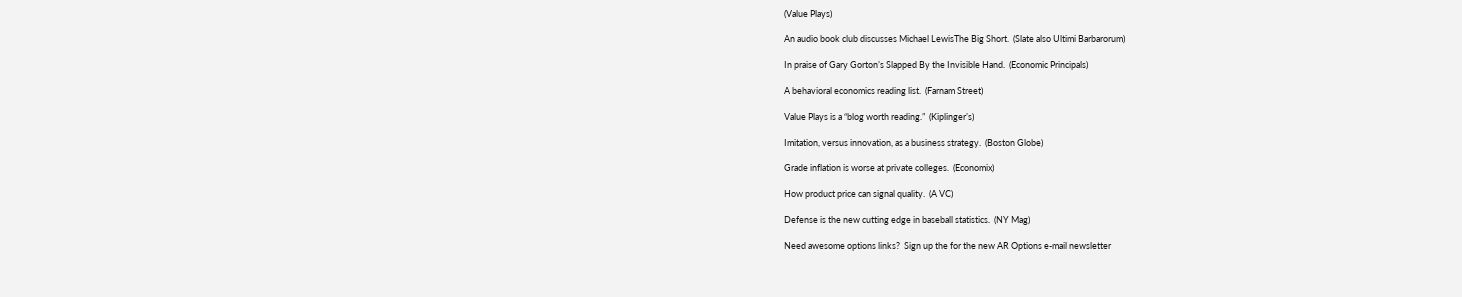(Value Plays)

An audio book club discusses Michael LewisThe Big Short.  (Slate also Ultimi Barbarorum)

In praise of Gary Gorton’s Slapped By the Invisible Hand.  (Economic Principals)

A behavioral economics reading list.  (Farnam Street)

Value Plays is a “blog worth reading.”  (Kiplinger’s)

Imitation, versus innovation, as a business strategy.  (Boston Globe)

Grade inflation is worse at private colleges.  (Economix)

How product price can signal quality.  (A VC)

Defense is the new cutting edge in baseball statistics.  (NY Mag)

Need awesome options links?  Sign up the for the new AR Options e-mail newsletter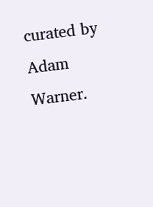curated by Adam Warner.